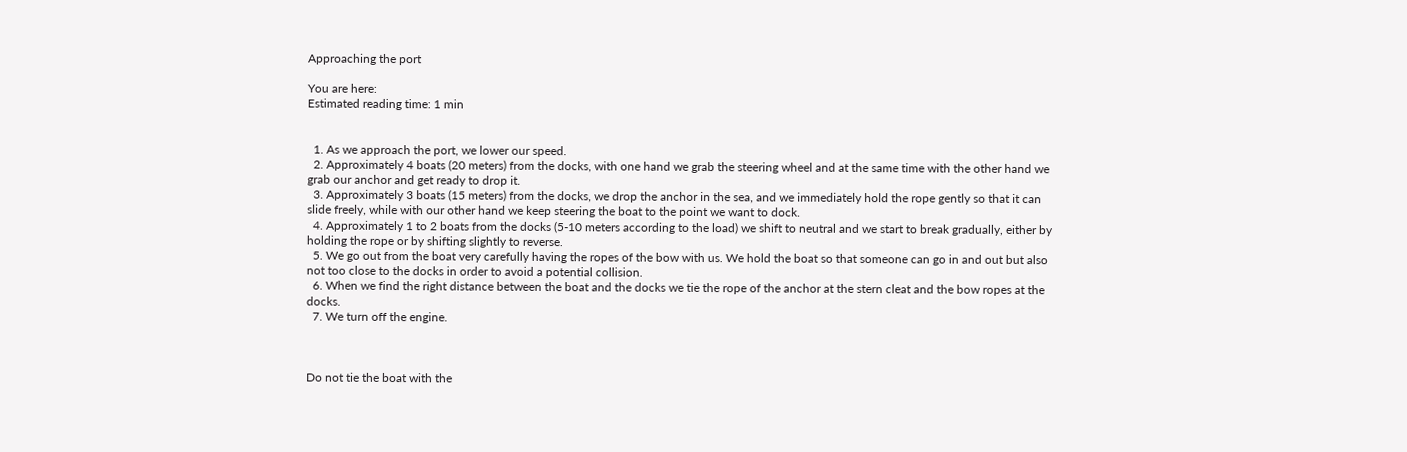Approaching the port

You are here:
Estimated reading time: 1 min


  1. As we approach the port, we lower our speed.
  2. Approximately 4 boats (20 meters) from the docks, with one hand we grab the steering wheel and at the same time with the other hand we grab our anchor and get ready to drop it.
  3. Approximately 3 boats (15 meters) from the docks, we drop the anchor in the sea, and we immediately hold the rope gently so that it can slide freely, while with our other hand we keep steering the boat to the point we want to dock.
  4. Approximately 1 to 2 boats from the docks (5-10 meters according to the load) we shift to neutral and we start to break gradually, either by holding the rope or by shifting slightly to reverse.
  5. We go out from the boat very carefully having the ropes of the bow with us. We hold the boat so that someone can go in and out but also not too close to the docks in order to avoid a potential collision.
  6. When we find the right distance between the boat and the docks we tie the rope of the anchor at the stern cleat and the bow ropes at the docks.
  7. We turn off the engine.



Do not tie the boat with the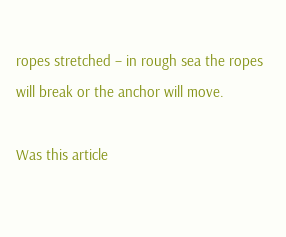ropes stretched – in rough sea the ropes will break or the anchor will move.

Was this article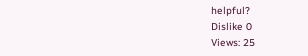helpful?
Dislike 0
Views: 25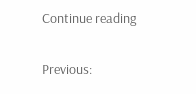Continue reading

Previous: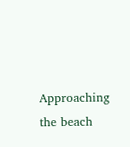Approaching the beach